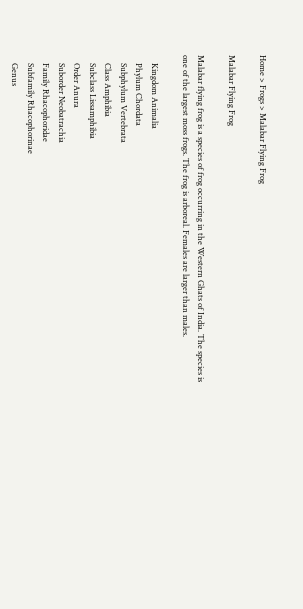Home > Frogs > Malabar Flying Frog

Malabar Flying Frog

Malabar flying frog is a species of frog occurring in the Western Ghats of India. The species is one of the largest moss frogs. The frog is arboreal. Females are larger than males.

    Kingdom Animalia
    Phylum Chordata
    Subphylum Vertebrata
    Class Amphibia
    Subclass Lissamphibia
    Order Anura
    Suborder Neobatrachia
    Family Rhacophoridae
    Subfamily Rhacophorinae
    Genus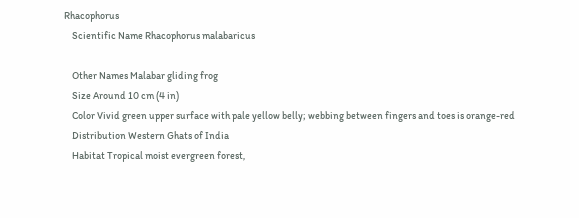Rhacophorus
    Scientific Name Rhacophorus malabaricus

    Other Names Malabar gliding frog
    Size Around 10 cm (4 in)
    Color Vivid green upper surface with pale yellow belly; webbing between fingers and toes is orange-red
    Distribution Western Ghats of India
    Habitat Tropical moist evergreen forest,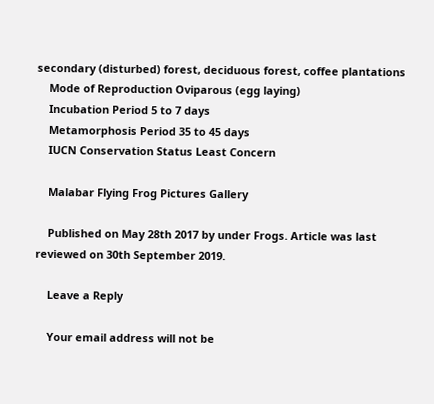secondary (disturbed) forest, deciduous forest, coffee plantations
    Mode of Reproduction Oviparous (egg laying)
    Incubation Period 5 to 7 days
    Metamorphosis Period 35 to 45 days
    IUCN Conservation Status Least Concern

    Malabar Flying Frog Pictures Gallery

    Published on May 28th 2017 by under Frogs. Article was last reviewed on 30th September 2019.

    Leave a Reply

    Your email address will not be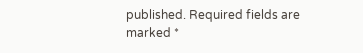published. Required fields are marked *